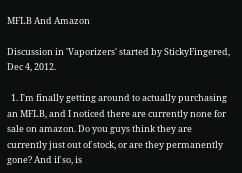MFLB And Amazon

Discussion in 'Vaporizers' started by StickyFingered, Dec 4, 2012.

  1. I'm finally getting around to actually purchasing an MFLB, and I noticed there are currently none for sale on amazon. Do you guys think they are currently just out of stock, or are they permanently gone? And if so, is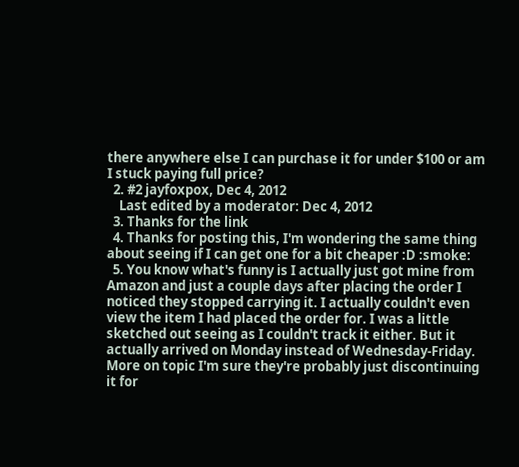there anywhere else I can purchase it for under $100 or am I stuck paying full price?
  2. #2 jayfoxpox, Dec 4, 2012
    Last edited by a moderator: Dec 4, 2012
  3. Thanks for the link
  4. Thanks for posting this, I'm wondering the same thing about seeing if I can get one for a bit cheaper :D :smoke:
  5. You know what's funny is I actually just got mine from Amazon and just a couple days after placing the order I noticed they stopped carrying it. I actually couldn't even view the item I had placed the order for. I was a little sketched out seeing as I couldn't track it either. But it actually arrived on Monday instead of Wednesday-Friday. More on topic I'm sure they're probably just discontinuing it for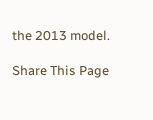the 2013 model.

Share This Page